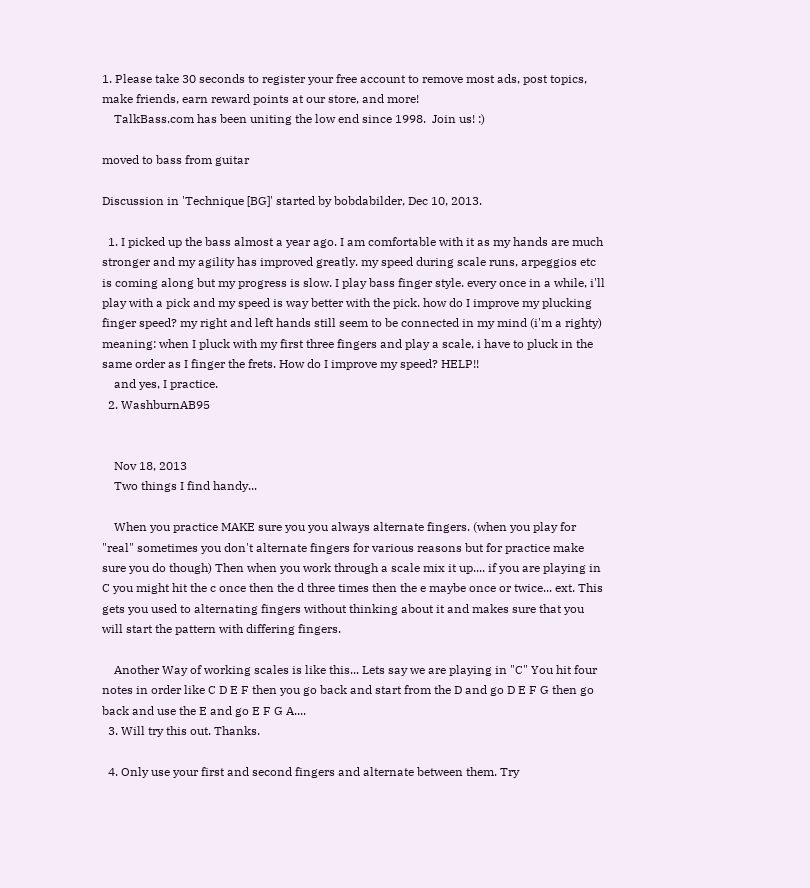1. Please take 30 seconds to register your free account to remove most ads, post topics, make friends, earn reward points at our store, and more!
    TalkBass.com has been uniting the low end since 1998.  Join us! :)

moved to bass from guitar

Discussion in 'Technique [BG]' started by bobdabilder, Dec 10, 2013.

  1. I picked up the bass almost a year ago. I am comfortable with it as my hands are much stronger and my agility has improved greatly. my speed during scale runs, arpeggios etc is coming along but my progress is slow. I play bass finger style. every once in a while, i'll play with a pick and my speed is way better with the pick. how do I improve my plucking finger speed? my right and left hands still seem to be connected in my mind (i'm a righty) meaning: when I pluck with my first three fingers and play a scale, i have to pluck in the same order as I finger the frets. How do I improve my speed? HELP!!
    and yes, I practice.
  2. WashburnAB95


    Nov 18, 2013
    Two things I find handy...

    When you practice MAKE sure you you always alternate fingers. (when you play for "real" sometimes you don't alternate fingers for various reasons but for practice make sure you do though) Then when you work through a scale mix it up.... if you are playing in C you might hit the c once then the d three times then the e maybe once or twice... ext. This gets you used to alternating fingers without thinking about it and makes sure that you will start the pattern with differing fingers.

    Another Way of working scales is like this... Lets say we are playing in "C" You hit four notes in order like C D E F then you go back and start from the D and go D E F G then go back and use the E and go E F G A....
  3. Will try this out. Thanks.

  4. Only use your first and second fingers and alternate between them. Try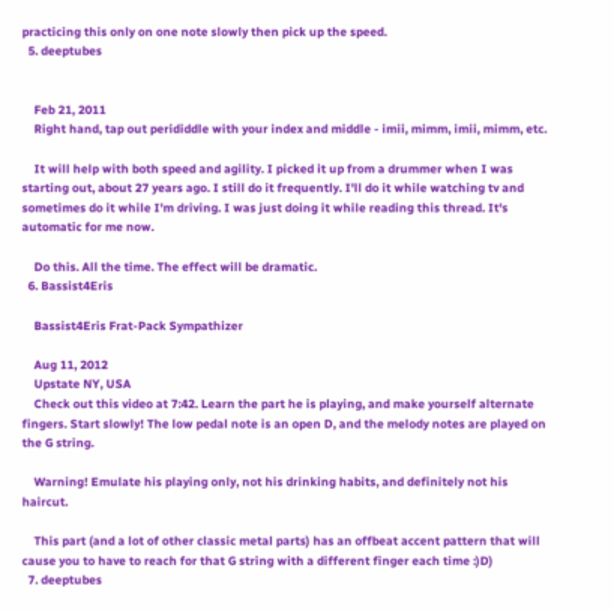practicing this only on one note slowly then pick up the speed.
  5. deeptubes


    Feb 21, 2011
    Right hand, tap out perididdle with your index and middle - imii, mimm, imii, mimm, etc.

    It will help with both speed and agility. I picked it up from a drummer when I was starting out, about 27 years ago. I still do it frequently. I'll do it while watching tv and sometimes do it while I'm driving. I was just doing it while reading this thread. It's automatic for me now.

    Do this. All the time. The effect will be dramatic.
  6. Bassist4Eris

    Bassist4Eris Frat-Pack Sympathizer

    Aug 11, 2012
    Upstate NY, USA
    Check out this video at 7:42. Learn the part he is playing, and make yourself alternate fingers. Start slowly! The low pedal note is an open D, and the melody notes are played on the G string.

    Warning! Emulate his playing only, not his drinking habits, and definitely not his haircut.

    This part (and a lot of other classic metal parts) has an offbeat accent pattern that will cause you to have to reach for that G string with a different finger each time :)D)
  7. deeptubes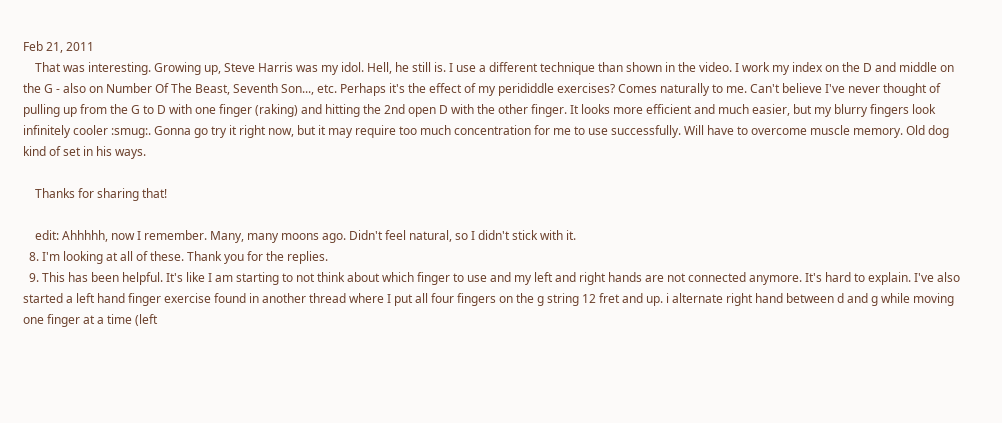Feb 21, 2011
    That was interesting. Growing up, Steve Harris was my idol. Hell, he still is. I use a different technique than shown in the video. I work my index on the D and middle on the G - also on Number Of The Beast, Seventh Son..., etc. Perhaps it's the effect of my perididdle exercises? Comes naturally to me. Can't believe I've never thought of pulling up from the G to D with one finger (raking) and hitting the 2nd open D with the other finger. It looks more efficient and much easier, but my blurry fingers look infinitely cooler :smug:. Gonna go try it right now, but it may require too much concentration for me to use successfully. Will have to overcome muscle memory. Old dog kind of set in his ways.

    Thanks for sharing that!

    edit: Ahhhhh, now I remember. Many, many moons ago. Didn't feel natural, so I didn't stick with it.
  8. I'm looking at all of these. Thank you for the replies.
  9. This has been helpful. It's like I am starting to not think about which finger to use and my left and right hands are not connected anymore. It's hard to explain. I've also started a left hand finger exercise found in another thread where I put all four fingers on the g string 12 fret and up. i alternate right hand between d and g while moving one finger at a time (left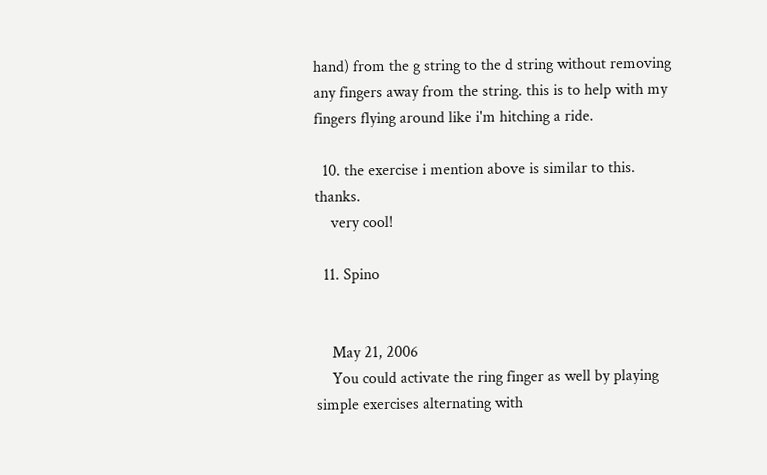hand) from the g string to the d string without removing any fingers away from the string. this is to help with my fingers flying around like i'm hitching a ride.

  10. the exercise i mention above is similar to this. thanks.
    very cool!

  11. Spino


    May 21, 2006
    You could activate the ring finger as well by playing simple exercises alternating with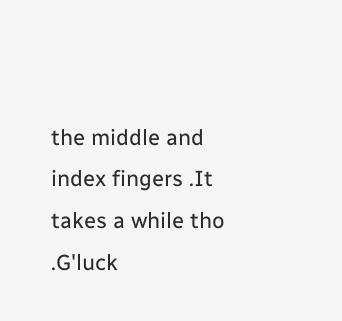the middle and index fingers .It takes a while tho .G'luck